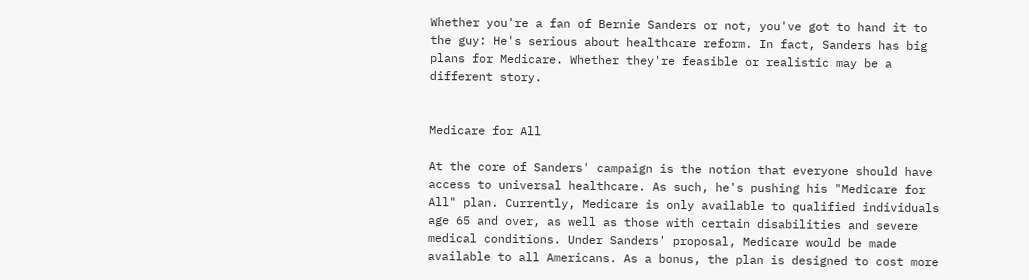Whether you're a fan of Bernie Sanders or not, you've got to hand it to the guy: He's serious about healthcare reform. In fact, Sanders has big plans for Medicare. Whether they're feasible or realistic may be a different story.


Medicare for All

At the core of Sanders' campaign is the notion that everyone should have access to universal healthcare. As such, he's pushing his "Medicare for All" plan. Currently, Medicare is only available to qualified individuals age 65 and over, as well as those with certain disabilities and severe medical conditions. Under Sanders' proposal, Medicare would be made available to all Americans. As a bonus, the plan is designed to cost more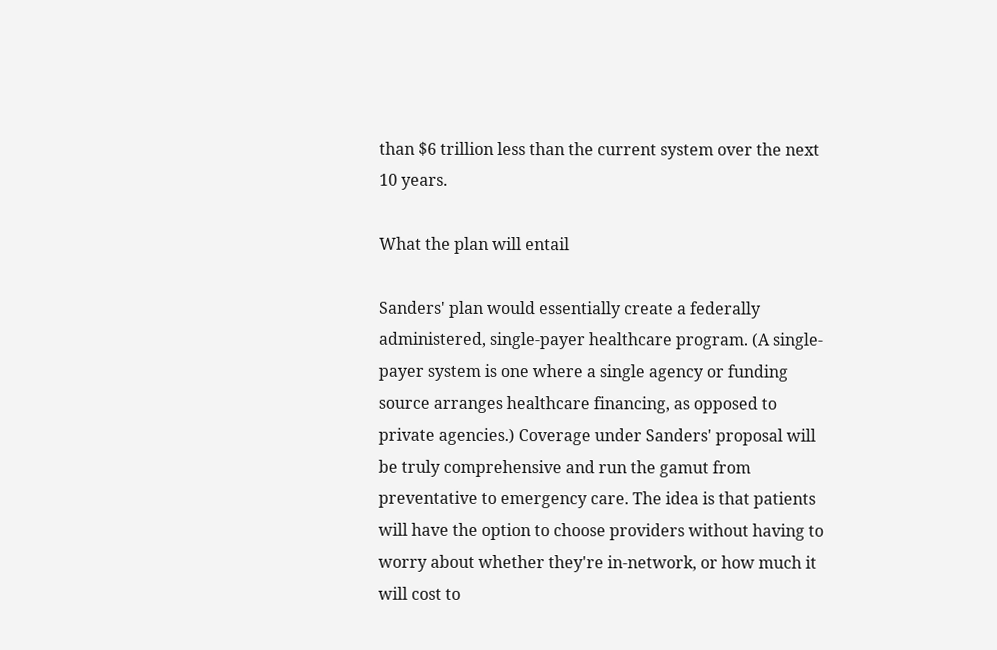than $6 trillion less than the current system over the next 10 years.

What the plan will entail

Sanders' plan would essentially create a federally administered, single-payer healthcare program. (A single-payer system is one where a single agency or funding source arranges healthcare financing, as opposed to private agencies.) Coverage under Sanders' proposal will be truly comprehensive and run the gamut from preventative to emergency care. The idea is that patients will have the option to choose providers without having to worry about whether they're in-network, or how much it will cost to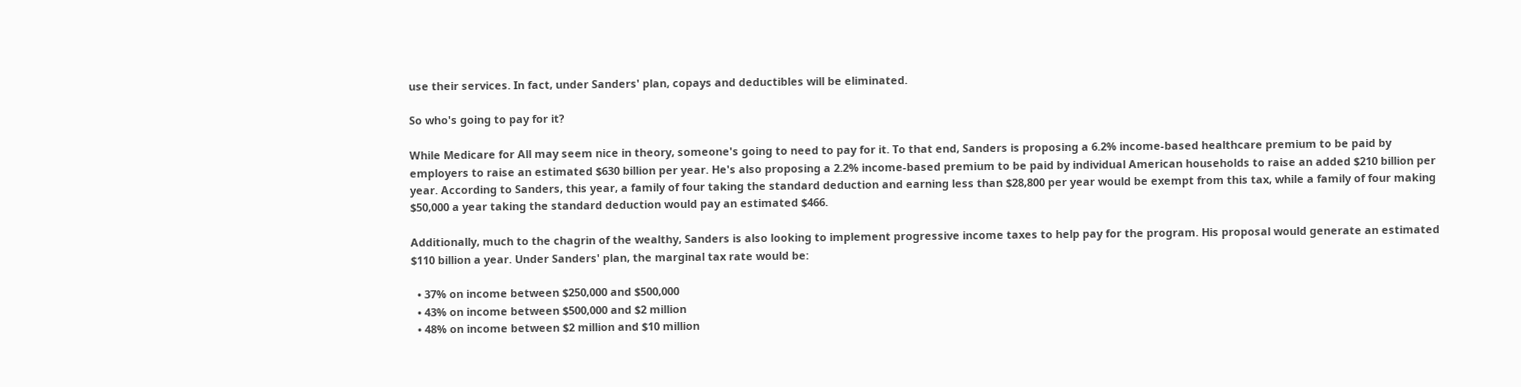use their services. In fact, under Sanders' plan, copays and deductibles will be eliminated.

So who's going to pay for it?

While Medicare for All may seem nice in theory, someone's going to need to pay for it. To that end, Sanders is proposing a 6.2% income-based healthcare premium to be paid by employers to raise an estimated $630 billion per year. He's also proposing a 2.2% income-based premium to be paid by individual American households to raise an added $210 billion per year. According to Sanders, this year, a family of four taking the standard deduction and earning less than $28,800 per year would be exempt from this tax, while a family of four making $50,000 a year taking the standard deduction would pay an estimated $466.

Additionally, much to the chagrin of the wealthy, Sanders is also looking to implement progressive income taxes to help pay for the program. His proposal would generate an estimated $110 billion a year. Under Sanders' plan, the marginal tax rate would be:

  • 37% on income between $250,000 and $500,000
  • 43% on income between $500,000 and $2 million
  • 48% on income between $2 million and $10 million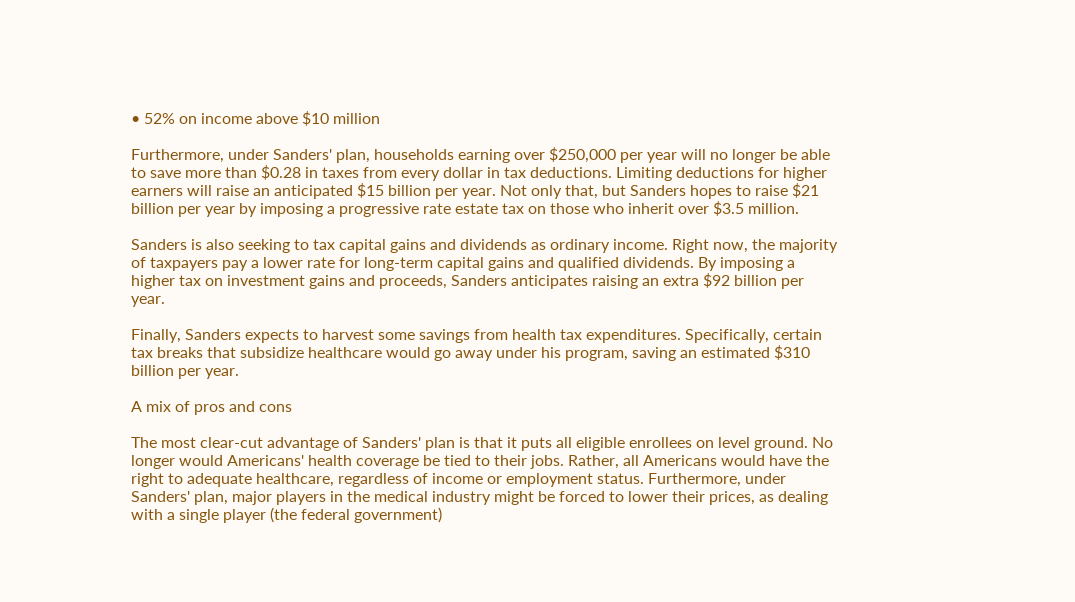• 52% on income above $10 million

Furthermore, under Sanders' plan, households earning over $250,000 per year will no longer be able to save more than $0.28 in taxes from every dollar in tax deductions. Limiting deductions for higher earners will raise an anticipated $15 billion per year. Not only that, but Sanders hopes to raise $21 billion per year by imposing a progressive rate estate tax on those who inherit over $3.5 million.

Sanders is also seeking to tax capital gains and dividends as ordinary income. Right now, the majority of taxpayers pay a lower rate for long-term capital gains and qualified dividends. By imposing a higher tax on investment gains and proceeds, Sanders anticipates raising an extra $92 billion per year.

Finally, Sanders expects to harvest some savings from health tax expenditures. Specifically, certain tax breaks that subsidize healthcare would go away under his program, saving an estimated $310 billion per year.

A mix of pros and cons

The most clear-cut advantage of Sanders' plan is that it puts all eligible enrollees on level ground. No longer would Americans' health coverage be tied to their jobs. Rather, all Americans would have the right to adequate healthcare, regardless of income or employment status. Furthermore, under Sanders' plan, major players in the medical industry might be forced to lower their prices, as dealing with a single player (the federal government)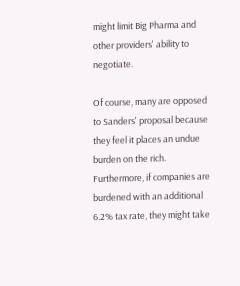might limit Big Pharma and other providers' ability to negotiate.

Of course, many are opposed to Sanders' proposal because they feel it places an undue burden on the rich. Furthermore, if companies are burdened with an additional 6.2% tax rate, they might take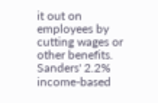it out on employees by cutting wages or other benefits. Sanders' 2.2% income-based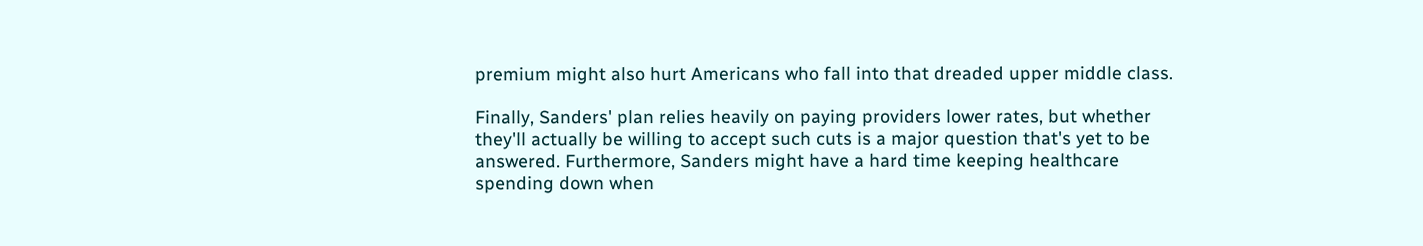premium might also hurt Americans who fall into that dreaded upper middle class.

Finally, Sanders' plan relies heavily on paying providers lower rates, but whether they'll actually be willing to accept such cuts is a major question that's yet to be answered. Furthermore, Sanders might have a hard time keeping healthcare spending down when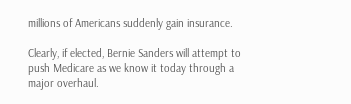millions of Americans suddenly gain insurance.

Clearly, if elected, Bernie Sanders will attempt to push Medicare as we know it today through a major overhaul.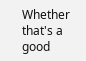Whether that's a good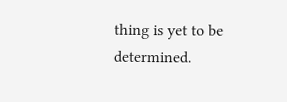thing is yet to be determined.